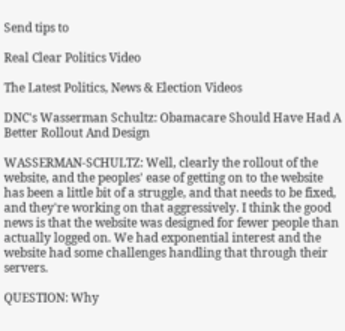Send tips to

Real Clear Politics Video

The Latest Politics, News & Election Videos

DNC's Wasserman Schultz: Obamacare Should Have Had A Better Rollout And Design

WASSERMAN-SCHULTZ: Well, clearly the rollout of the website, and the peoples' ease of getting on to the website has been a little bit of a struggle, and that needs to be fixed, and they're working on that aggressively. I think the good news is that the website was designed for fewer people than actually logged on. We had exponential interest and the website had some challenges handling that through their servers.

QUESTION: Why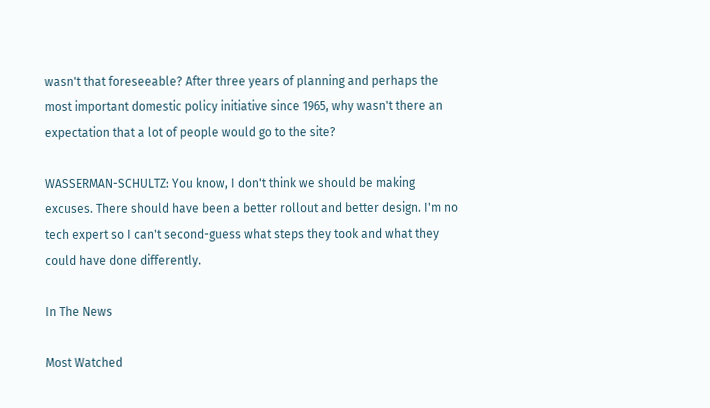wasn't that foreseeable? After three years of planning and perhaps the most important domestic policy initiative since 1965, why wasn't there an expectation that a lot of people would go to the site?

WASSERMAN-SCHULTZ: You know, I don't think we should be making excuses. There should have been a better rollout and better design. I'm no tech expert so I can't second-guess what steps they took and what they could have done differently.

In The News

Most Watched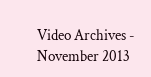Video Archives - November 2013